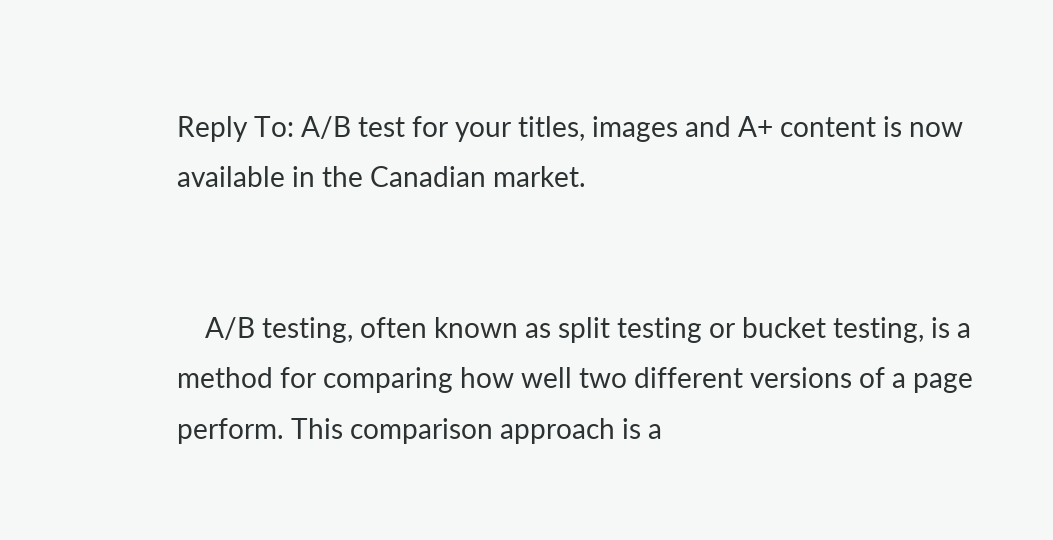Reply To: A/B test for your titles, images and A+ content is now available in the Canadian market.


    A/B testing, often known as split testing or bucket testing, is a method for comparing how well two different versions of a page perform. This comparison approach is a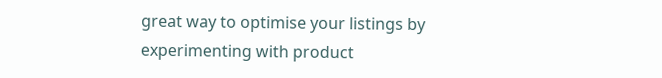great way to optimise your listings by experimenting with product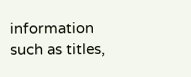information such as titles,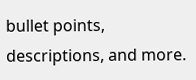bullet points, descriptions, and more.